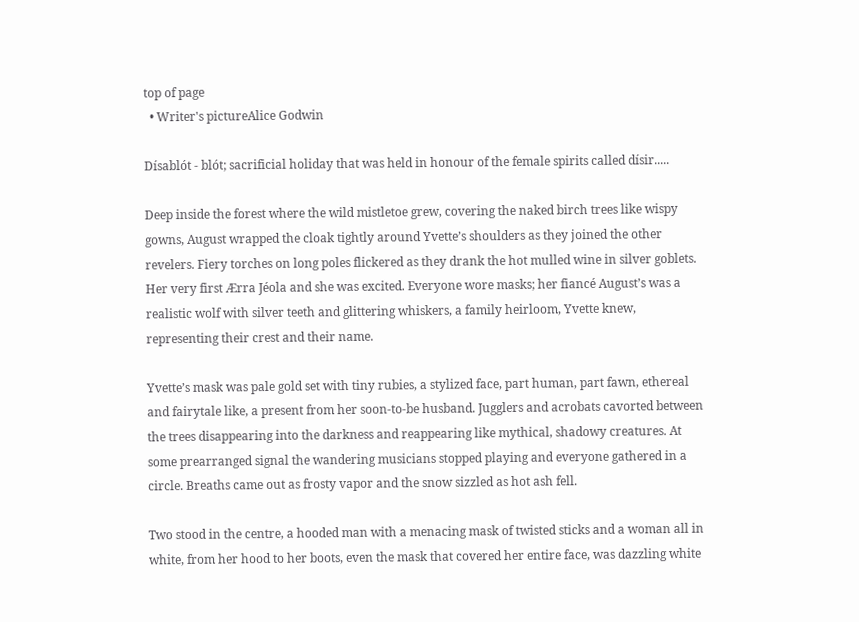top of page
  • Writer's pictureAlice Godwin

Dísablót - blót; sacrificial holiday that was held in honour of the female spirits called dísir.....

Deep inside the forest where the wild mistletoe grew, covering the naked birch trees like wispy gowns, August wrapped the cloak tightly around Yvette’s shoulders as they joined the other revelers. Fiery torches on long poles flickered as they drank the hot mulled wine in silver goblets. Her very first Ærra Jéola and she was excited. Everyone wore masks; her fiancé August’s was a realistic wolf with silver teeth and glittering whiskers, a family heirloom, Yvette knew, representing their crest and their name.

Yvette’s mask was pale gold set with tiny rubies, a stylized face, part human, part fawn, ethereal and fairytale like, a present from her soon-to-be husband. Jugglers and acrobats cavorted between the trees disappearing into the darkness and reappearing like mythical, shadowy creatures. At some prearranged signal the wandering musicians stopped playing and everyone gathered in a circle. Breaths came out as frosty vapor and the snow sizzled as hot ash fell.

Two stood in the centre, a hooded man with a menacing mask of twisted sticks and a woman all in white, from her hood to her boots, even the mask that covered her entire face, was dazzling white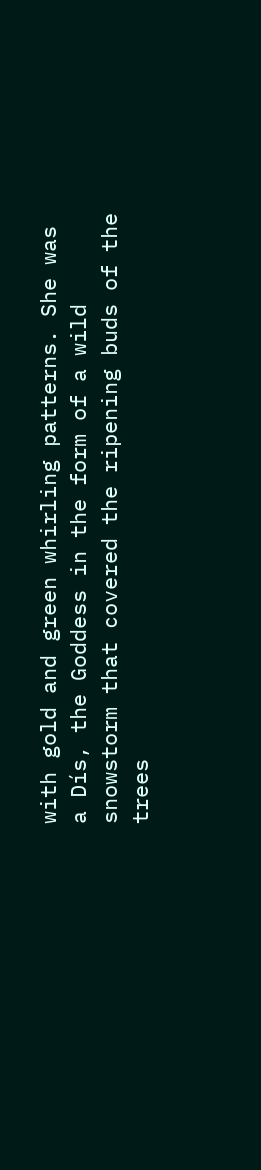with gold and green whirling patterns. She was a Dís, the Goddess in the form of a wild snowstorm that covered the ripening buds of the trees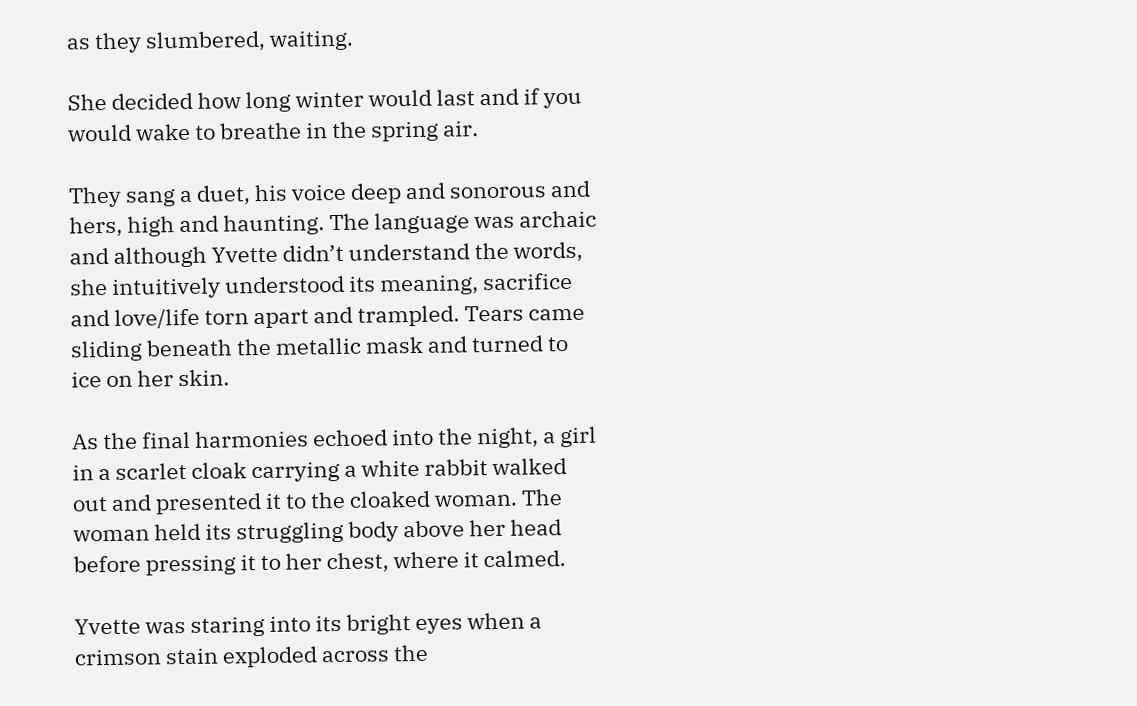as they slumbered, waiting.

She decided how long winter would last and if you would wake to breathe in the spring air.

They sang a duet, his voice deep and sonorous and hers, high and haunting. The language was archaic and although Yvette didn’t understand the words, she intuitively understood its meaning, sacrifice and love/life torn apart and trampled. Tears came sliding beneath the metallic mask and turned to ice on her skin.

As the final harmonies echoed into the night, a girl in a scarlet cloak carrying a white rabbit walked out and presented it to the cloaked woman. The woman held its struggling body above her head before pressing it to her chest, where it calmed.

Yvette was staring into its bright eyes when a crimson stain exploded across the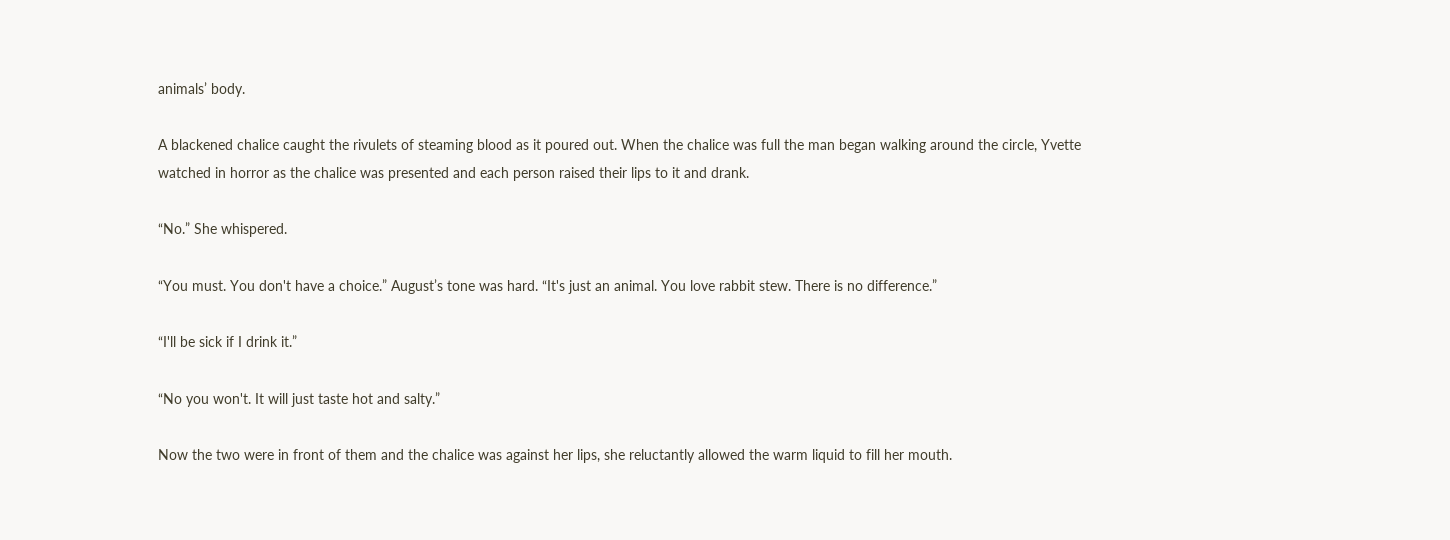animals’ body.

A blackened chalice caught the rivulets of steaming blood as it poured out. When the chalice was full the man began walking around the circle, Yvette watched in horror as the chalice was presented and each person raised their lips to it and drank.

“No.” She whispered.

“You must. You don't have a choice.” August’s tone was hard. “It's just an animal. You love rabbit stew. There is no difference.”

“I'll be sick if I drink it.”

“No you won't. It will just taste hot and salty.”

Now the two were in front of them and the chalice was against her lips, she reluctantly allowed the warm liquid to fill her mouth.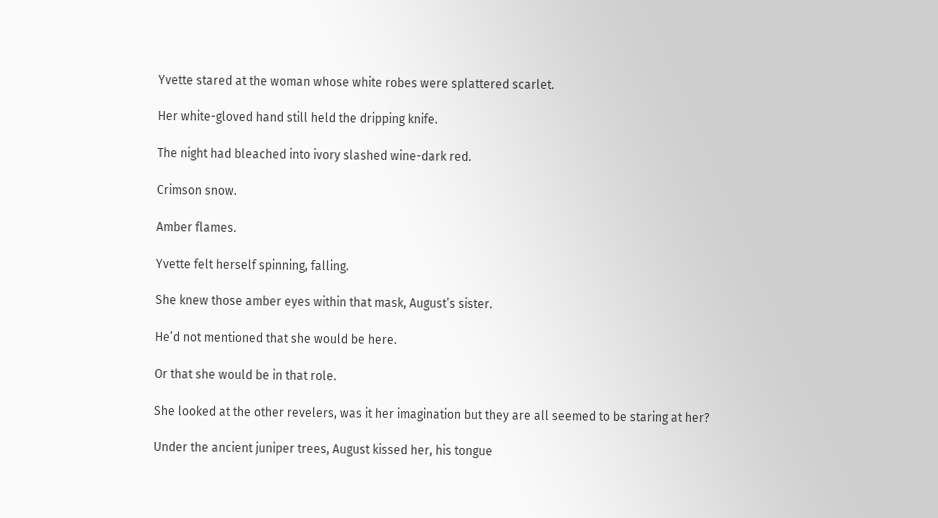Yvette stared at the woman whose white robes were splattered scarlet.

Her white-gloved hand still held the dripping knife.

The night had bleached into ivory slashed wine-dark red.

Crimson snow.

Amber flames.

Yvette felt herself spinning, falling.

She knew those amber eyes within that mask, August’s sister.

He’d not mentioned that she would be here.

Or that she would be in that role.

She looked at the other revelers, was it her imagination but they are all seemed to be staring at her?

Under the ancient juniper trees, August kissed her, his tongue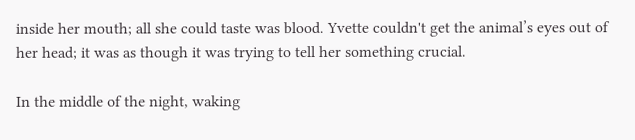inside her mouth; all she could taste was blood. Yvette couldn't get the animal’s eyes out of her head; it was as though it was trying to tell her something crucial.

In the middle of the night, waking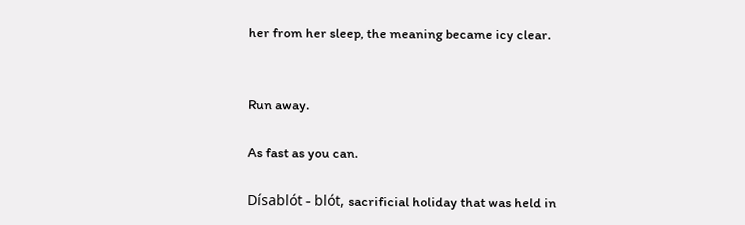her from her sleep, the meaning became icy clear.


Run away.

As fast as you can.

Dísablót - blót, sacrificial holiday that was held in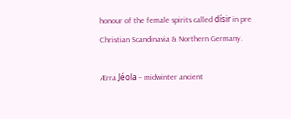honour of the female spirits called dísir in pre Christian Scandinavia & Northern Germany.

Ærra Jéola – midwinter ancient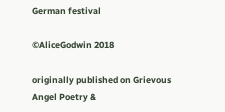German festival

©AliceGodwin 2018

originally published on Grievous Angel Poetry &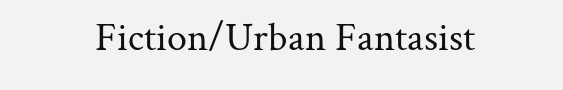Fiction/Urban Fantasist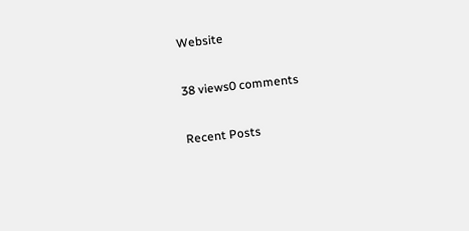Website

38 views0 comments

Recent Posts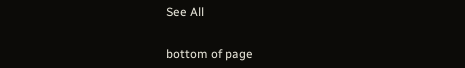See All


bottom of page